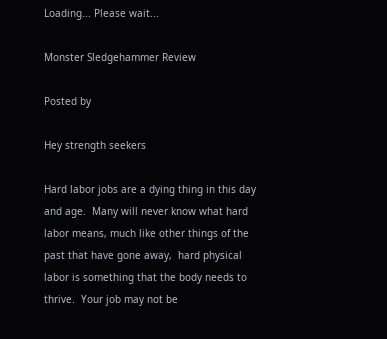Loading... Please wait...

Monster Sledgehammer Review

Posted by

Hey strength seekers

Hard labor jobs are a dying thing in this day and age.  Many will never know what hard labor means, much like other things of the past that have gone away,  hard physical labor is something that the body needs to thrive.  Your job may not be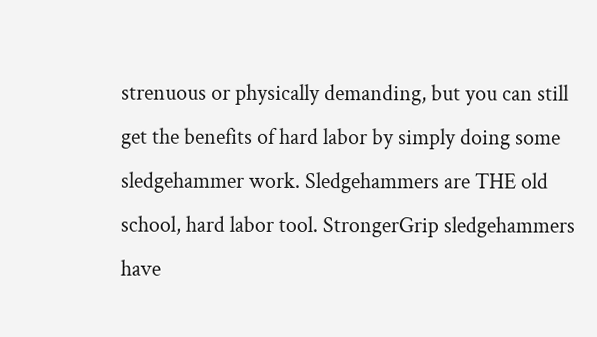strenuous or physically demanding, but you can still get the benefits of hard labor by simply doing some sledgehammer work. Sledgehammers are THE old school, hard labor tool. StrongerGrip sledgehammers have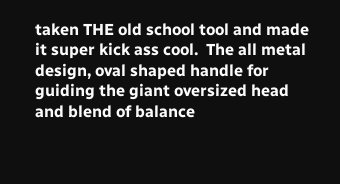taken THE old school tool and made it super kick ass cool.  The all metal design, oval shaped handle for guiding the giant oversized head and blend of balance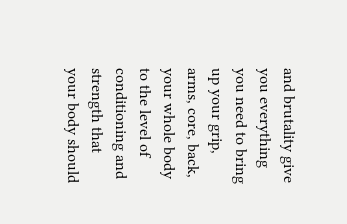and brutality give you everything you need to bring up your grip, arms, core, back, your whole body to the level of conditioning and strength that your body should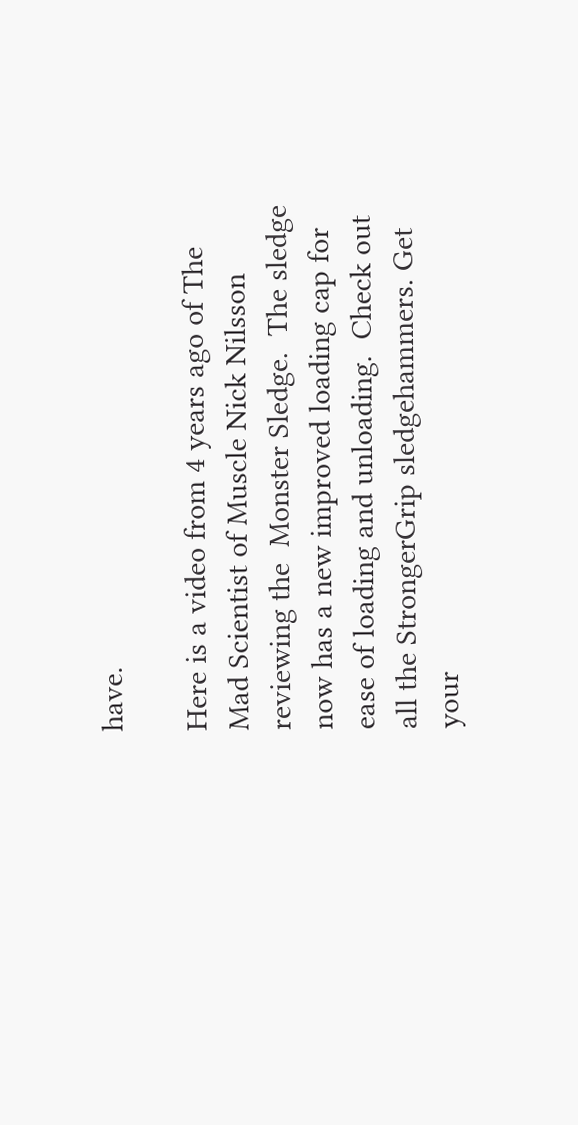have.

Here is a video from 4 years ago of The Mad Scientist of Muscle Nick Nilsson reviewing the  Monster Sledge.  The sledge now has a new improved loading cap for ease of loading and unloading.  Check out all the StrongerGrip sledgehammers. Get your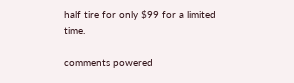half tire for only $99 for a limited time.

comments powered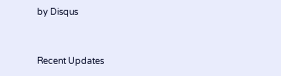by Disqus


Recent Updates